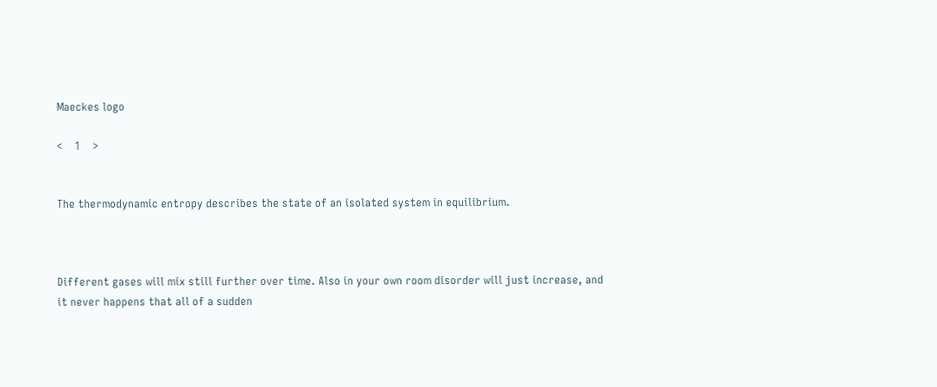Maeckes logo

<    1    >


The thermodynamic entropy describes the state of an isolated system in equilibrium.



Different gases will mix still further over time. Also in your own room disorder will just increase, and it never happens that all of a sudden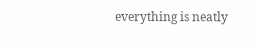everything is neatly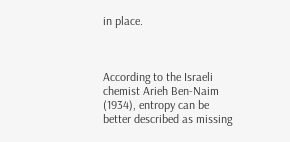in place.



According to the Israeli chemist Arieh Ben-Naim (1934), entropy can be better described as missing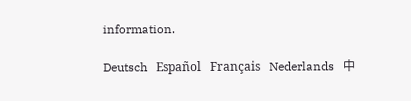information.

Deutsch   Español   Français   Nederlands   中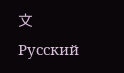文   Русский